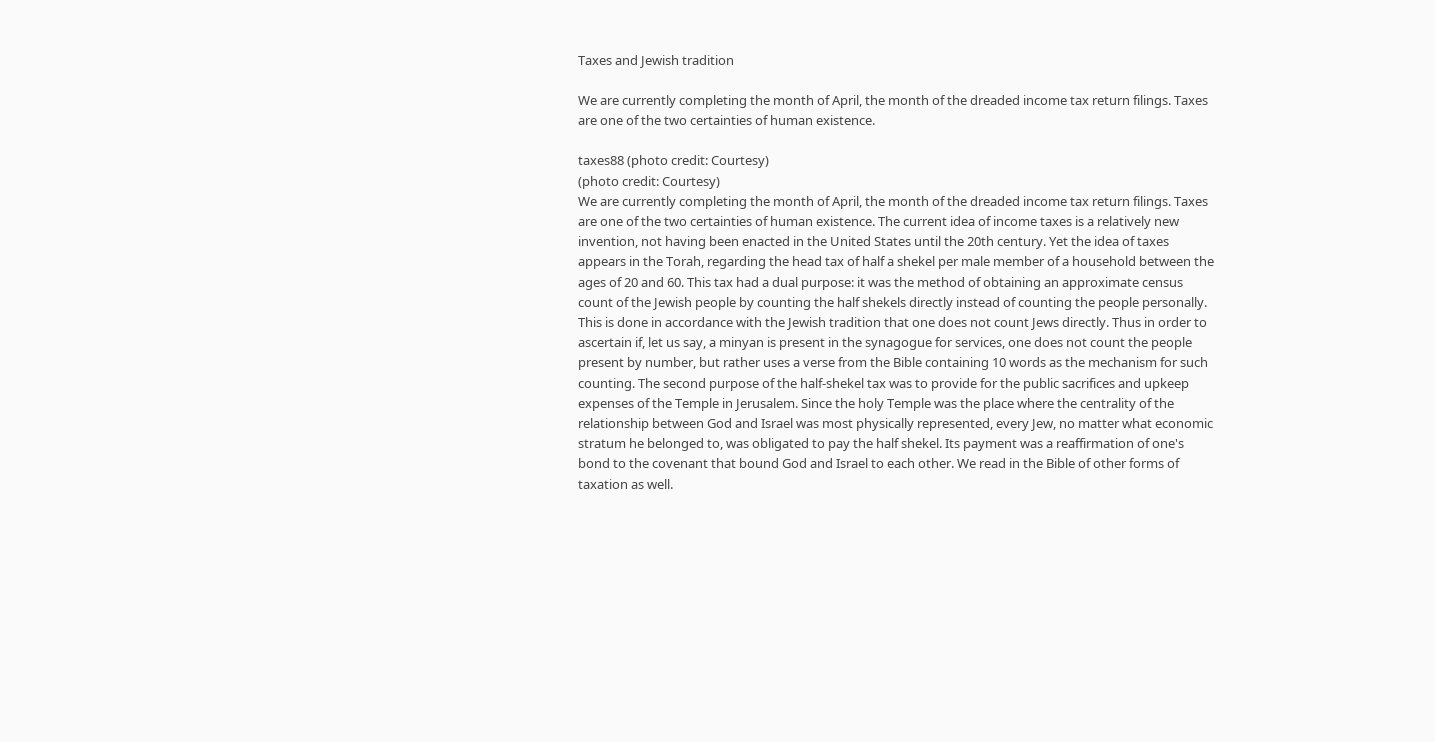Taxes and Jewish tradition

We are currently completing the month of April, the month of the dreaded income tax return filings. Taxes are one of the two certainties of human existence.

taxes88 (photo credit: Courtesy)
(photo credit: Courtesy)
We are currently completing the month of April, the month of the dreaded income tax return filings. Taxes are one of the two certainties of human existence. The current idea of income taxes is a relatively new invention, not having been enacted in the United States until the 20th century. Yet the idea of taxes appears in the Torah, regarding the head tax of half a shekel per male member of a household between the ages of 20 and 60. This tax had a dual purpose: it was the method of obtaining an approximate census count of the Jewish people by counting the half shekels directly instead of counting the people personally. This is done in accordance with the Jewish tradition that one does not count Jews directly. Thus in order to ascertain if, let us say, a minyan is present in the synagogue for services, one does not count the people present by number, but rather uses a verse from the Bible containing 10 words as the mechanism for such counting. The second purpose of the half-shekel tax was to provide for the public sacrifices and upkeep expenses of the Temple in Jerusalem. Since the holy Temple was the place where the centrality of the relationship between God and Israel was most physically represented, every Jew, no matter what economic stratum he belonged to, was obligated to pay the half shekel. Its payment was a reaffirmation of one's bond to the covenant that bound God and Israel to each other. We read in the Bible of other forms of taxation as well.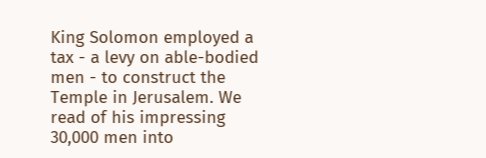King Solomon employed a tax - a levy on able-bodied men - to construct the Temple in Jerusalem. We read of his impressing 30,000 men into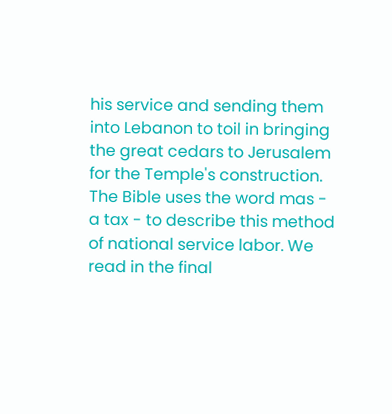his service and sending them into Lebanon to toil in bringing the great cedars to Jerusalem for the Temple's construction. The Bible uses the word mas - a tax - to describe this method of national service labor. We read in the final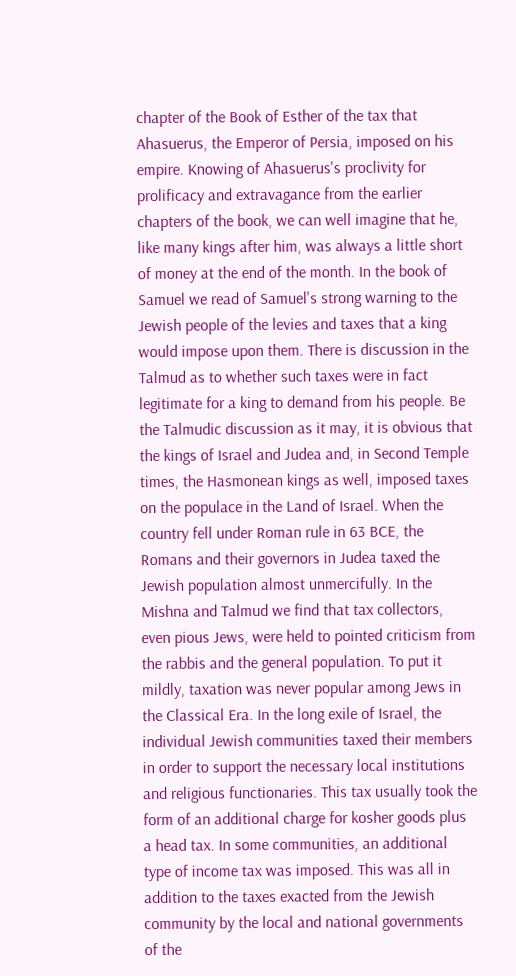chapter of the Book of Esther of the tax that Ahasuerus, the Emperor of Persia, imposed on his empire. Knowing of Ahasuerus's proclivity for prolificacy and extravagance from the earlier chapters of the book, we can well imagine that he, like many kings after him, was always a little short of money at the end of the month. In the book of Samuel we read of Samuel's strong warning to the Jewish people of the levies and taxes that a king would impose upon them. There is discussion in the Talmud as to whether such taxes were in fact legitimate for a king to demand from his people. Be the Talmudic discussion as it may, it is obvious that the kings of Israel and Judea and, in Second Temple times, the Hasmonean kings as well, imposed taxes on the populace in the Land of Israel. When the country fell under Roman rule in 63 BCE, the Romans and their governors in Judea taxed the Jewish population almost unmercifully. In the Mishna and Talmud we find that tax collectors, even pious Jews, were held to pointed criticism from the rabbis and the general population. To put it mildly, taxation was never popular among Jews in the Classical Era. In the long exile of Israel, the individual Jewish communities taxed their members in order to support the necessary local institutions and religious functionaries. This tax usually took the form of an additional charge for kosher goods plus a head tax. In some communities, an additional type of income tax was imposed. This was all in addition to the taxes exacted from the Jewish community by the local and national governments of the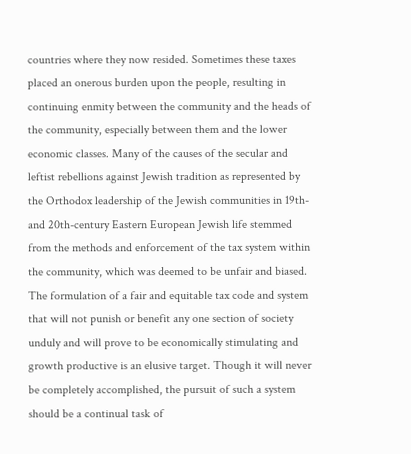countries where they now resided. Sometimes these taxes placed an onerous burden upon the people, resulting in continuing enmity between the community and the heads of the community, especially between them and the lower economic classes. Many of the causes of the secular and leftist rebellions against Jewish tradition as represented by the Orthodox leadership of the Jewish communities in 19th- and 20th-century Eastern European Jewish life stemmed from the methods and enforcement of the tax system within the community, which was deemed to be unfair and biased. The formulation of a fair and equitable tax code and system that will not punish or benefit any one section of society unduly and will prove to be economically stimulating and growth productive is an elusive target. Though it will never be completely accomplished, the pursuit of such a system should be a continual task of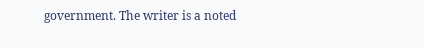government. The writer is a noted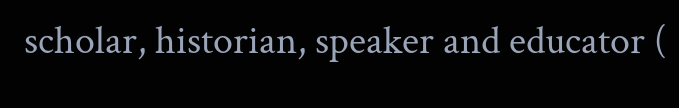scholar, historian, speaker and educator (